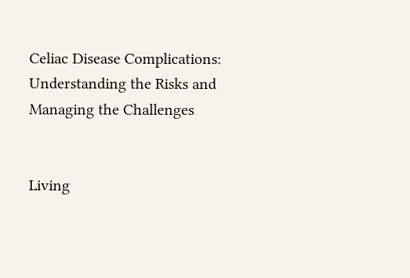Celiac Disease Complications: Understanding the Risks and Managing the Challenges


Living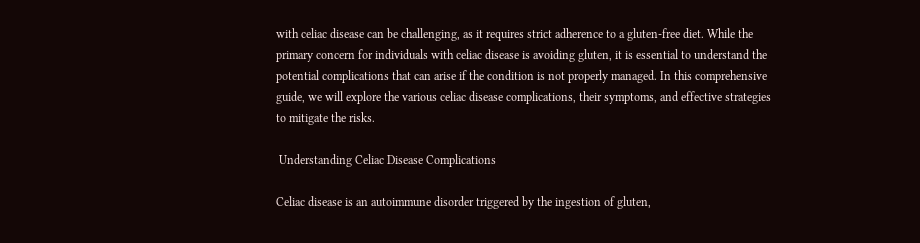with celiac disease can be challenging, as it requires strict adherence to a gluten-free diet. While the primary concern for individuals with celiac disease is avoiding gluten, it is essential to understand the potential complications that can arise if the condition is not properly managed. In this comprehensive guide, we will explore the various celiac disease complications, their symptoms, and effective strategies to mitigate the risks.

 Understanding Celiac Disease Complications

Celiac disease is an autoimmune disorder triggered by the ingestion of gluten,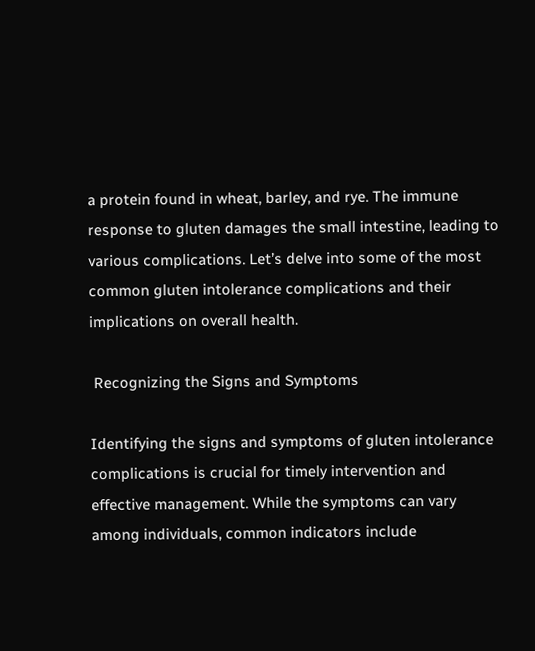a protein found in wheat, barley, and rye. The immune response to gluten damages the small intestine, leading to various complications. Let’s delve into some of the most common gluten intolerance complications and their implications on overall health.

 Recognizing the Signs and Symptoms

Identifying the signs and symptoms of gluten intolerance complications is crucial for timely intervention and effective management. While the symptoms can vary among individuals, common indicators include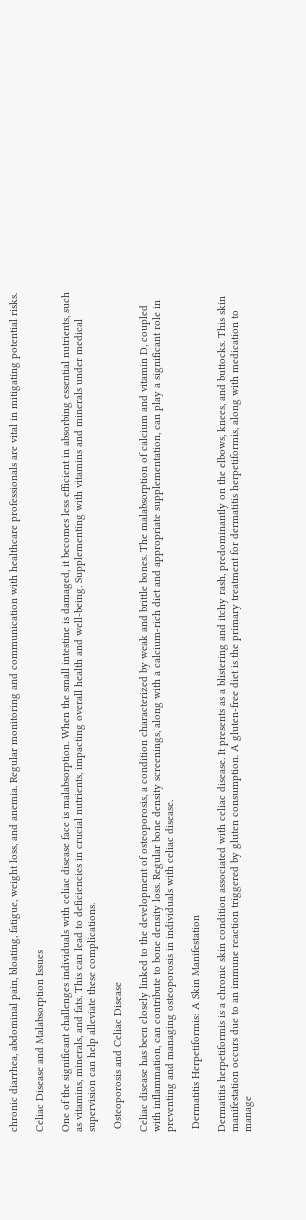chronic diarrhea, abdominal pain, bloating, fatigue, weight loss, and anemia. Regular monitoring and communication with healthcare professionals are vital in mitigating potential risks.

Celiac Disease and Malabsorption Issues

One of the significant challenges individuals with celiac disease face is malabsorption. When the small intestine is damaged, it becomes less efficient in absorbing essential nutrients, such as vitamins, minerals, and fats. This can lead to deficiencies in crucial nutrients, impacting overall health and well-being. Supplementing with vitamins and minerals under medical supervision can help alleviate these complications.

 Osteoporosis and Celiac Disease

Celiac disease has been closely linked to the development of osteoporosis, a condition characterized by weak and brittle bones. The malabsorption of calcium and vitamin D, coupled with inflammation, can contribute to bone density loss. Regular bone density screenings, along with a calcium-rich diet and appropriate supplementation, can play a significant role in preventing and managing osteoporosis in individuals with celiac disease.

 Dermatitis Herpetiformis: A Skin Manifestation

Dermatitis herpetiformis is a chronic skin condition associated with celiac disease. It presents as a blistering and itchy rash, predominantly on the elbows, knees, and buttocks. This skin manifestation occurs due to an immune reaction triggered by gluten consumption. A gluten-free diet is the primary treatment for dermatitis herpetiformis, along with medication to manage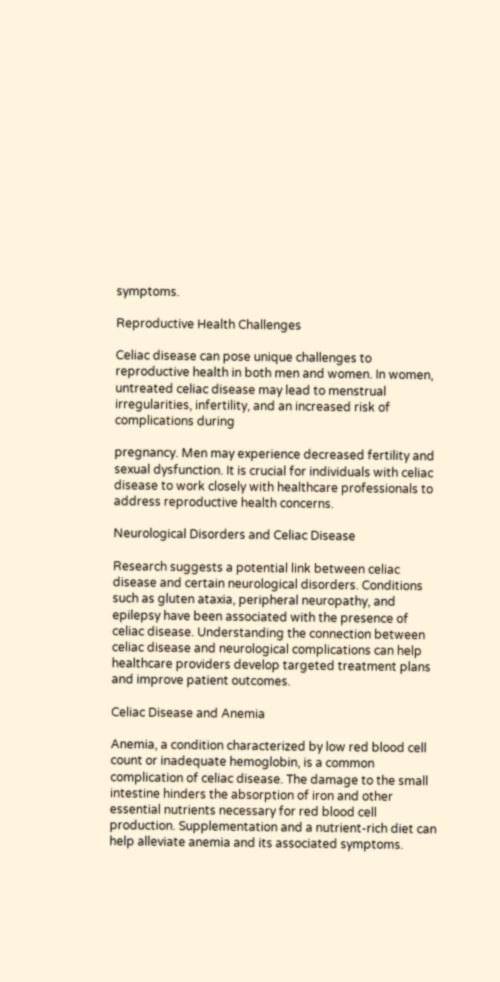symptoms.

Reproductive Health Challenges

Celiac disease can pose unique challenges to reproductive health in both men and women. In women, untreated celiac disease may lead to menstrual irregularities, infertility, and an increased risk of complications during

pregnancy. Men may experience decreased fertility and sexual dysfunction. It is crucial for individuals with celiac disease to work closely with healthcare professionals to address reproductive health concerns.

Neurological Disorders and Celiac Disease

Research suggests a potential link between celiac disease and certain neurological disorders. Conditions such as gluten ataxia, peripheral neuropathy, and epilepsy have been associated with the presence of celiac disease. Understanding the connection between celiac disease and neurological complications can help healthcare providers develop targeted treatment plans and improve patient outcomes.

Celiac Disease and Anemia

Anemia, a condition characterized by low red blood cell count or inadequate hemoglobin, is a common complication of celiac disease. The damage to the small intestine hinders the absorption of iron and other essential nutrients necessary for red blood cell production. Supplementation and a nutrient-rich diet can help alleviate anemia and its associated symptoms.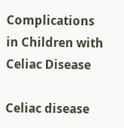Complications in Children with Celiac Disease

Celiac disease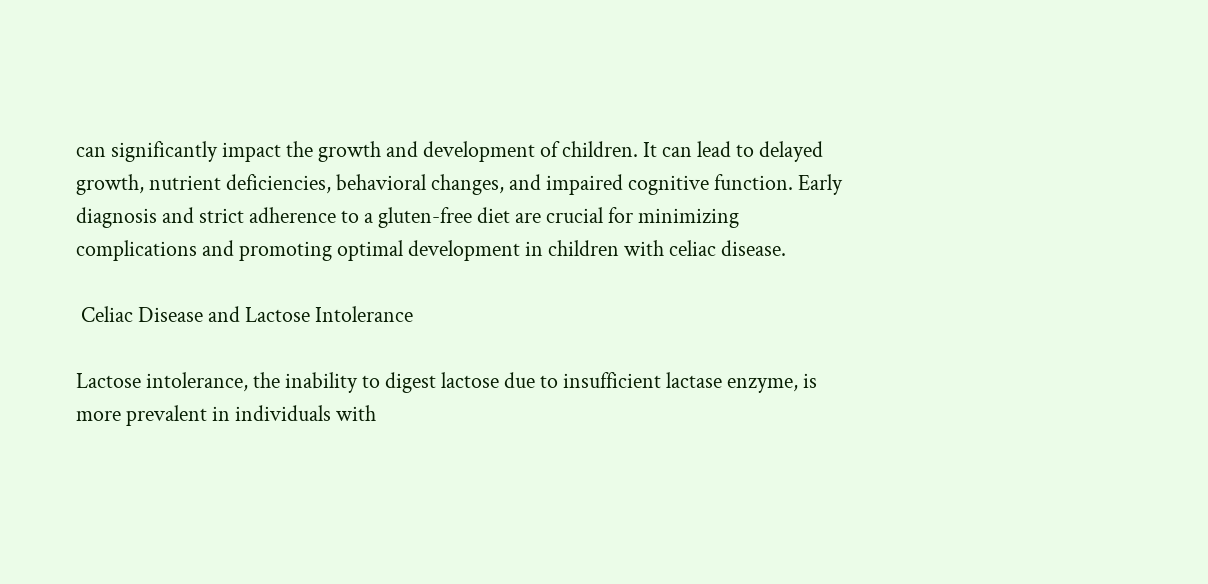can significantly impact the growth and development of children. It can lead to delayed growth, nutrient deficiencies, behavioral changes, and impaired cognitive function. Early diagnosis and strict adherence to a gluten-free diet are crucial for minimizing complications and promoting optimal development in children with celiac disease.

 Celiac Disease and Lactose Intolerance

Lactose intolerance, the inability to digest lactose due to insufficient lactase enzyme, is more prevalent in individuals with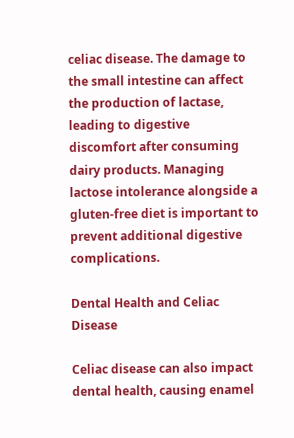celiac disease. The damage to the small intestine can affect the production of lactase, leading to digestive discomfort after consuming dairy products. Managing lactose intolerance alongside a gluten-free diet is important to prevent additional digestive complications.

Dental Health and Celiac Disease

Celiac disease can also impact dental health, causing enamel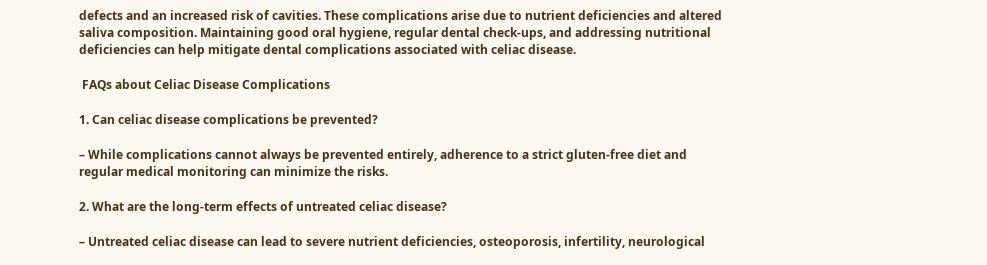defects and an increased risk of cavities. These complications arise due to nutrient deficiencies and altered saliva composition. Maintaining good oral hygiene, regular dental check-ups, and addressing nutritional deficiencies can help mitigate dental complications associated with celiac disease.

 FAQs about Celiac Disease Complications

1. Can celiac disease complications be prevented?

– While complications cannot always be prevented entirely, adherence to a strict gluten-free diet and regular medical monitoring can minimize the risks.

2. What are the long-term effects of untreated celiac disease?

– Untreated celiac disease can lead to severe nutrient deficiencies, osteoporosis, infertility, neurological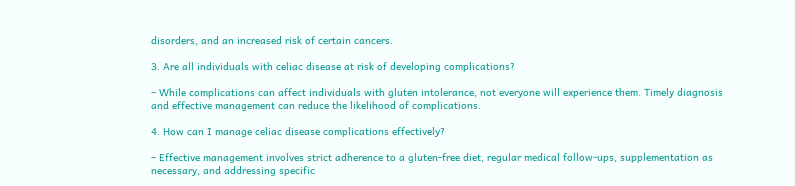disorders, and an increased risk of certain cancers.

3. Are all individuals with celiac disease at risk of developing complications?

– While complications can affect individuals with gluten intolerance, not everyone will experience them. Timely diagnosis and effective management can reduce the likelihood of complications.

4. How can I manage celiac disease complications effectively?

– Effective management involves strict adherence to a gluten-free diet, regular medical follow-ups, supplementation as necessary, and addressing specific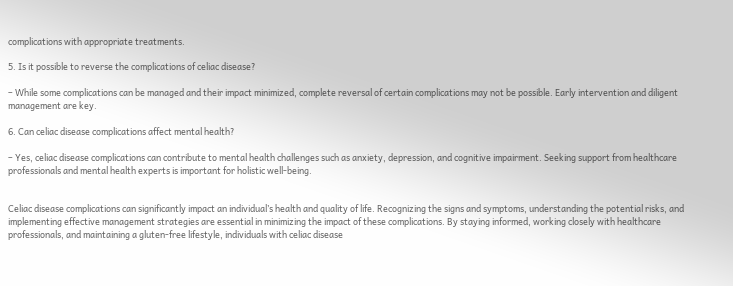complications with appropriate treatments.

5. Is it possible to reverse the complications of celiac disease?

– While some complications can be managed and their impact minimized, complete reversal of certain complications may not be possible. Early intervention and diligent management are key.

6. Can celiac disease complications affect mental health?

– Yes, celiac disease complications can contribute to mental health challenges such as anxiety, depression, and cognitive impairment. Seeking support from healthcare professionals and mental health experts is important for holistic well-being.


Celiac disease complications can significantly impact an individual’s health and quality of life. Recognizing the signs and symptoms, understanding the potential risks, and implementing effective management strategies are essential in minimizing the impact of these complications. By staying informed, working closely with healthcare professionals, and maintaining a gluten-free lifestyle, individuals with celiac disease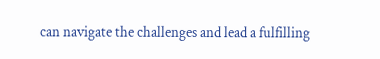can navigate the challenges and lead a fulfilling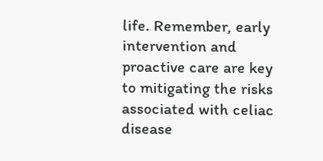life. Remember, early intervention and proactive care are key to mitigating the risks associated with celiac disease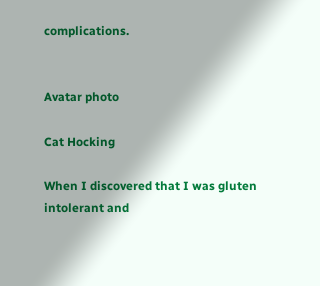complications.


Avatar photo

Cat Hocking

When I discovered that I was gluten intolerant and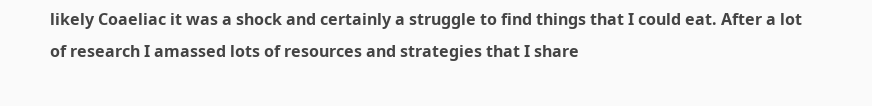likely Coaeliac it was a shock and certainly a struggle to find things that I could eat. After a lot of research I amassed lots of resources and strategies that I share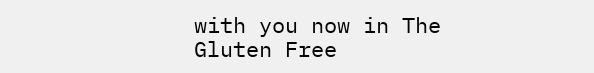with you now in The Gluten Free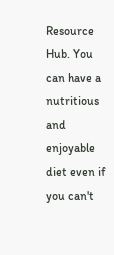Resource Hub. You can have a nutritious and enjoyable diet even if you can't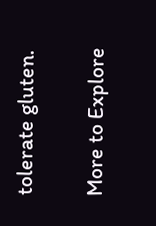tolerate gluten.

More to Explore